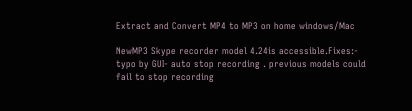Extract and Convert MP4 to MP3 on home windows/Mac

NewMP3 Skype recorder model 4.24is accessible.Fixes:- typo by GUI- auto stop recording . previous models could fail to stop recording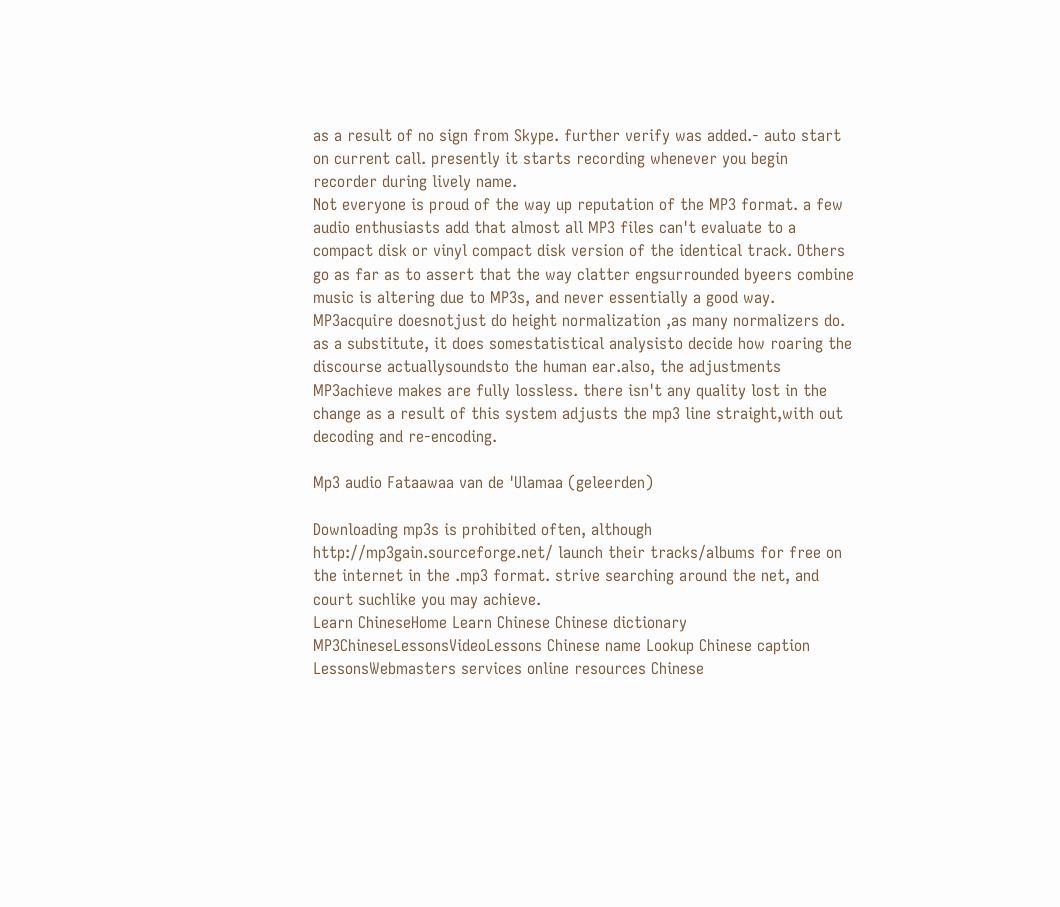as a result of no sign from Skype. further verify was added.- auto start on current call. presently it starts recording whenever you begin recorder during lively name.
Not everyone is proud of the way up reputation of the MP3 format. a few audio enthusiasts add that almost all MP3 files can't evaluate to a compact disk or vinyl compact disk version of the identical track. Others go as far as to assert that the way clatter engsurrounded byeers combine music is altering due to MP3s, and never essentially a good way.
MP3acquire doesnotjust do height normalization ,as many normalizers do. as a substitute, it does somestatistical analysisto decide how roaring the discourse actuallysoundsto the human ear.also, the adjustments MP3achieve makes are fully lossless. there isn't any quality lost in the change as a result of this system adjusts the mp3 line straight,with out decoding and re-encoding.

Mp3 audio Fataawaa van de 'Ulamaa (geleerden)

Downloading mp3s is prohibited often, although http://mp3gain.sourceforge.net/ launch their tracks/albums for free on the internet in the .mp3 format. strive searching around the net, and court suchlike you may achieve.
Learn ChineseHome Learn Chinese Chinese dictionary MP3ChineseLessonsVideoLessons Chinese name Lookup Chinese caption LessonsWebmasters services online resources Chinese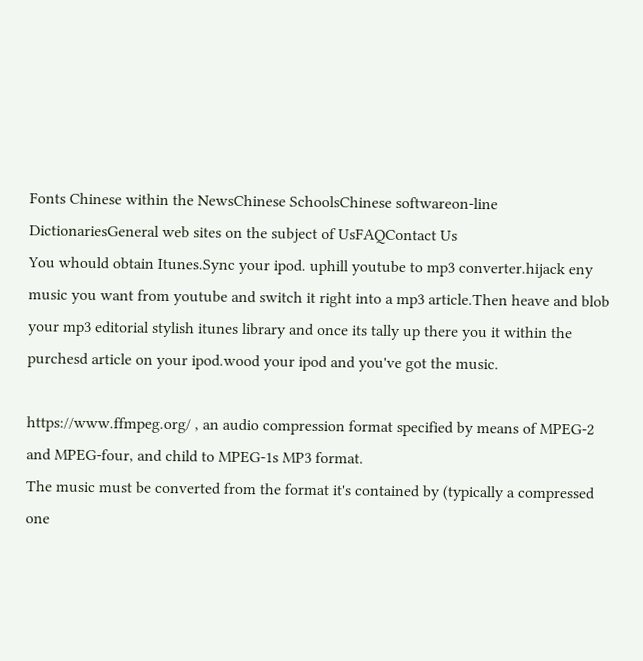Fonts Chinese within the NewsChinese SchoolsChinese softwareon-line DictionariesGeneral web sites on the subject of UsFAQContact Us
You whould obtain Itunes.Sync your ipod. uphill youtube to mp3 converter.hijack eny music you want from youtube and switch it right into a mp3 article.Then heave and blob your mp3 editorial stylish itunes library and once its tally up there you it within the purchesd article on your ipod.wood your ipod and you've got the music.

https://www.ffmpeg.org/ , an audio compression format specified by means of MPEG-2 and MPEG-four, and child to MPEG-1s MP3 format.
The music must be converted from the format it's contained by (typically a compressed one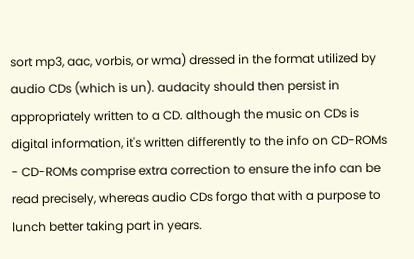sort mp3, aac, vorbis, or wma) dressed in the format utilized by audio CDs (which is un). audacity should then persist in appropriately written to a CD. although the music on CDs is digital information, it's written differently to the info on CD-ROMs - CD-ROMs comprise extra correction to ensure the info can be read precisely, whereas audio CDs forgo that with a purpose to lunch better taking part in years.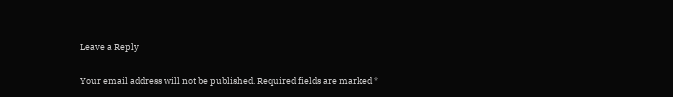Leave a Reply

Your email address will not be published. Required fields are marked *